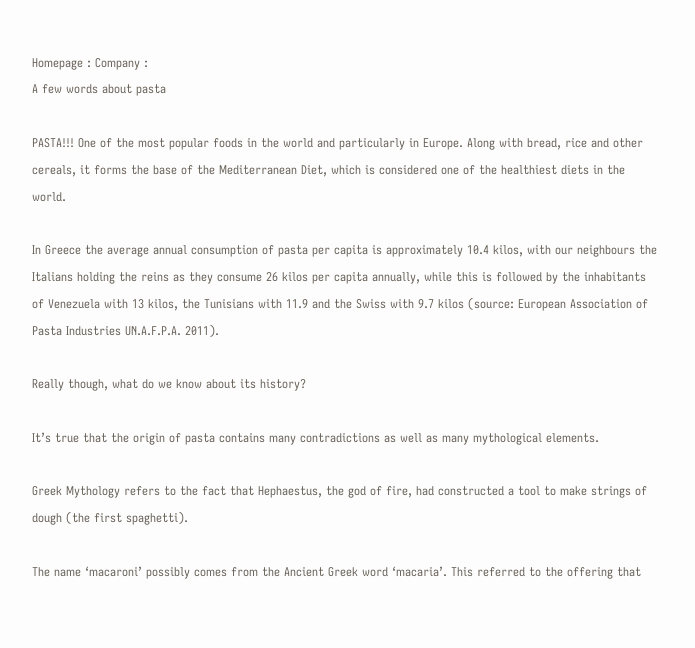Homepage : Company :
A few words about pasta

PASTA!!! One of the most popular foods in the world and particularly in Europe. Along with bread, rice and other cereals, it forms the base of the Mediterranean Diet, which is considered one of the healthiest diets in the world.

In Greece the average annual consumption of pasta per capita is approximately 10.4 kilos, with our neighbours the Italians holding the reins as they consume 26 kilos per capita annually, while this is followed by the inhabitants of Venezuela with 13 kilos, the Tunisians with 11.9 and the Swiss with 9.7 kilos (source: European Association of Pasta Industries UN.A.F.P.A. 2011).

Really though, what do we know about its history?

It’s true that the origin of pasta contains many contradictions as well as many mythological elements.

Greek Mythology refers to the fact that Hephaestus, the god of fire, had constructed a tool to make strings of dough (the first spaghetti).

The name ‘macaroni’ possibly comes from the Ancient Greek word ‘macaria’. This referred to the offering that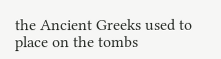the Ancient Greeks used to place on the tombs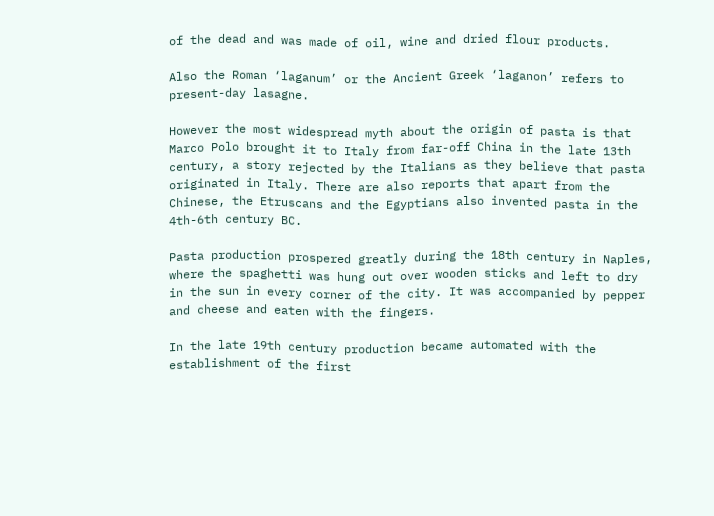of the dead and was made of oil, wine and dried flour products.

Also the Roman ‘laganum’ or the Ancient Greek ‘laganon’ refers to present-day lasagne.

However the most widespread myth about the origin of pasta is that Marco Polo brought it to Italy from far-off China in the late 13th century, a story rejected by the Italians as they believe that pasta originated in Italy. There are also reports that apart from the Chinese, the Etruscans and the Egyptians also invented pasta in the 4th-6th century BC.

Pasta production prospered greatly during the 18th century in Naples, where the spaghetti was hung out over wooden sticks and left to dry in the sun in every corner of the city. It was accompanied by pepper and cheese and eaten with the fingers.

In the late 19th century production became automated with the establishment of the first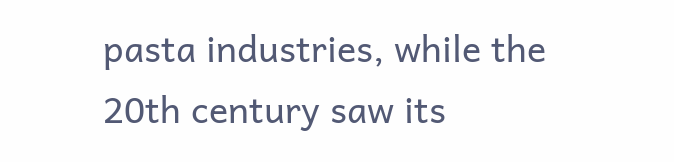pasta industries, while the 20th century saw its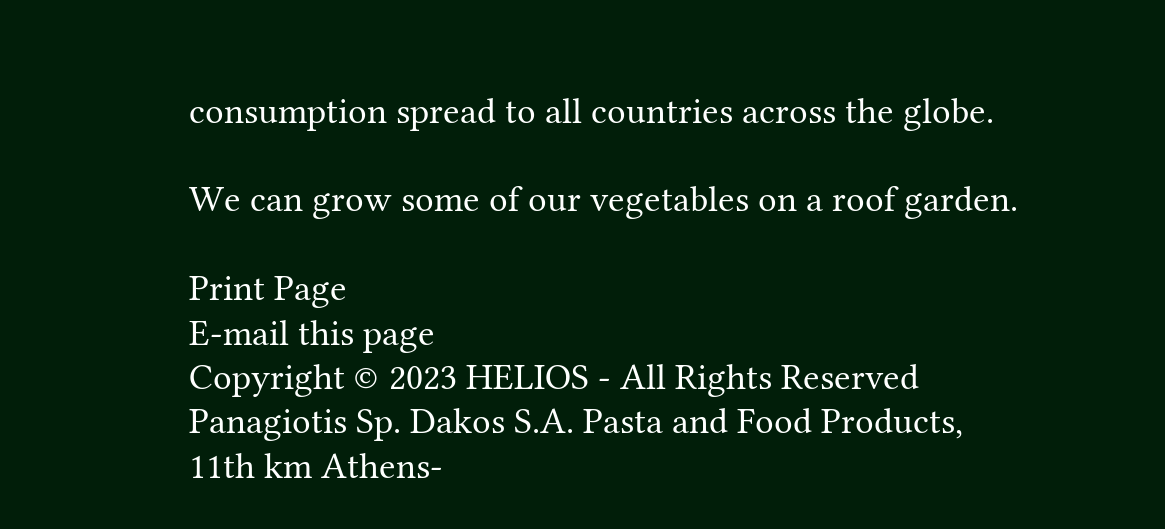consumption spread to all countries across the globe.

We can grow some of our vegetables on a roof garden.

Print Page
E-mail this page
Copyright © 2023 HELIOS - All Rights Reserved
Panagiotis Sp. Dakos S.A. Pasta and Food Products,
11th km Athens-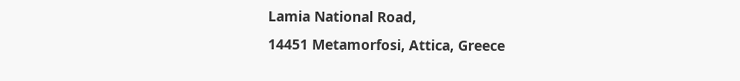Lamia National Road,
14451 Metamorfosi, Attica, Greece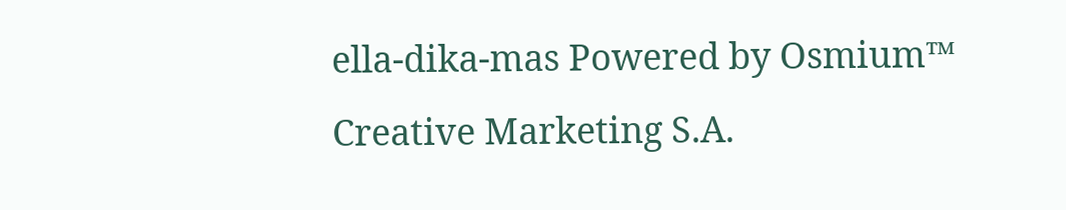ella-dika-mas Powered by Osmium™
Creative Marketing S.A.